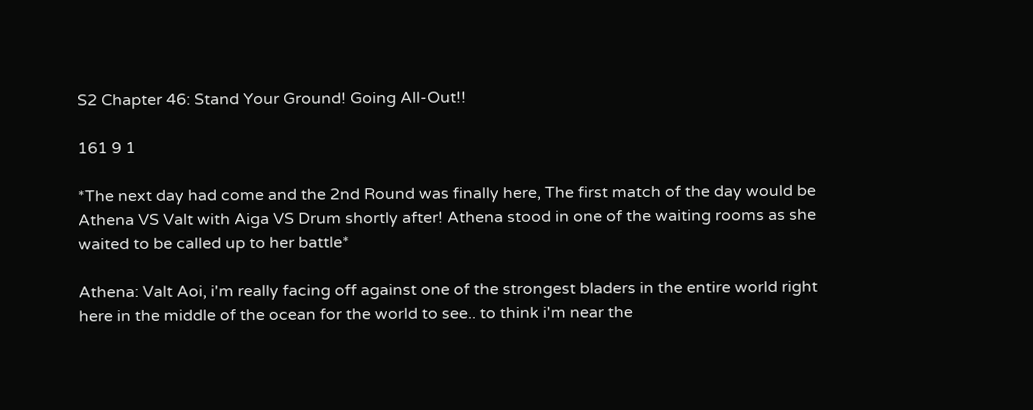S2 Chapter 46: Stand Your Ground! Going All-Out!!

161 9 1

*The next day had come and the 2nd Round was finally here, The first match of the day would be Athena VS Valt with Aiga VS Drum shortly after! Athena stood in one of the waiting rooms as she waited to be called up to her battle*

Athena: Valt Aoi, i'm really facing off against one of the strongest bladers in the entire world right here in the middle of the ocean for the world to see.. to think i'm near the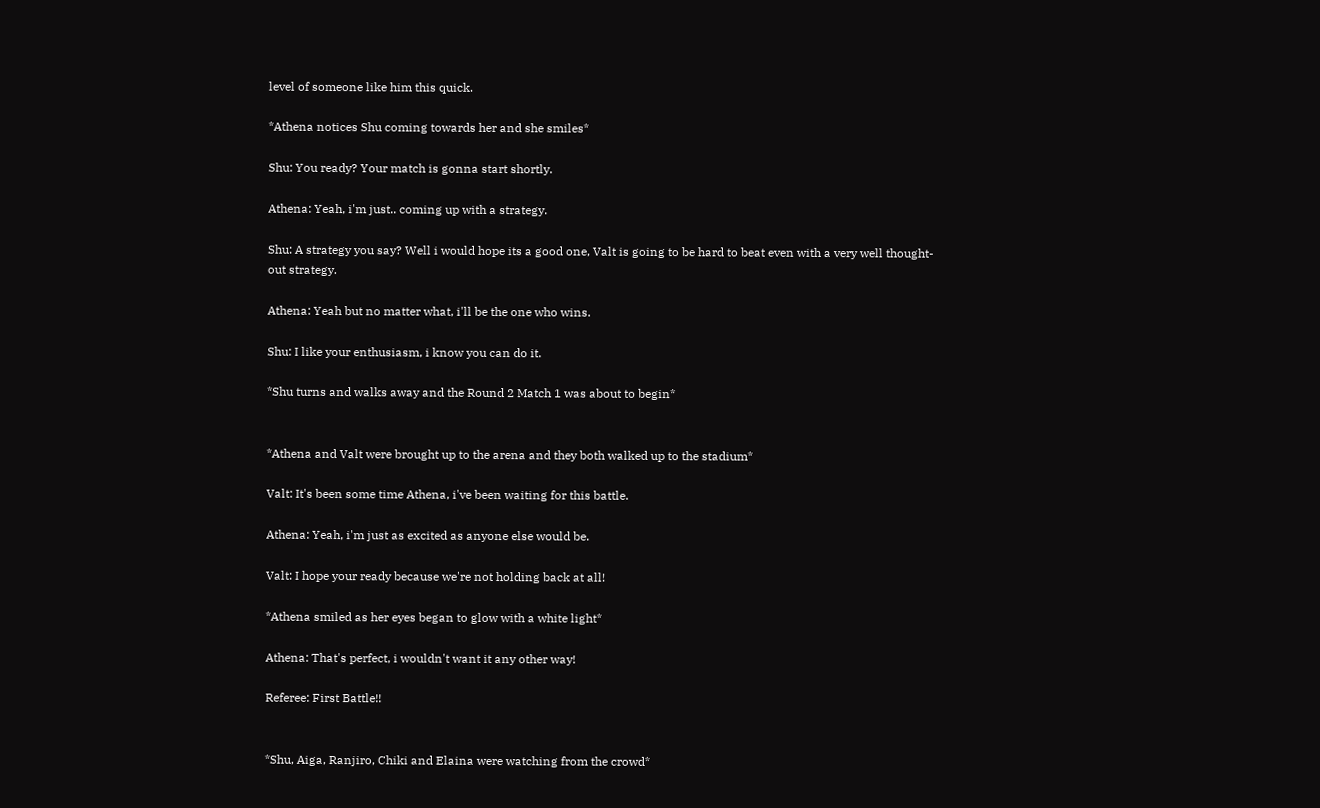level of someone like him this quick.

*Athena notices Shu coming towards her and she smiles*

Shu: You ready? Your match is gonna start shortly.

Athena: Yeah, i'm just.. coming up with a strategy.

Shu: A strategy you say? Well i would hope its a good one, Valt is going to be hard to beat even with a very well thought-out strategy.

Athena: Yeah but no matter what, i'll be the one who wins.

Shu: I like your enthusiasm, i know you can do it.

*Shu turns and walks away and the Round 2 Match 1 was about to begin*


*Athena and Valt were brought up to the arena and they both walked up to the stadium*

Valt: It's been some time Athena, i've been waiting for this battle.

Athena: Yeah, i'm just as excited as anyone else would be.

Valt: I hope your ready because we're not holding back at all!

*Athena smiled as her eyes began to glow with a white light*

Athena: That's perfect, i wouldn't want it any other way!

Referee: First Battle!!


*Shu, Aiga, Ranjiro, Chiki and Elaina were watching from the crowd*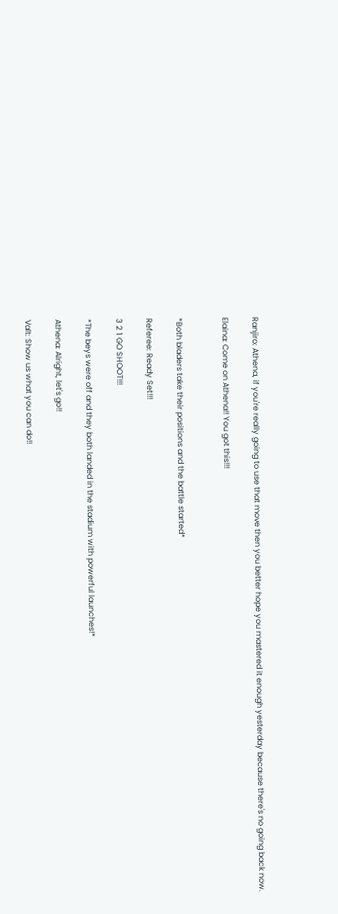Ranjiro: Athena, if you're really going to use that move then you better hope you mastered it enough yesterday because there's no going back now.

Elaina: Come on Athena!! You got this!!!


*Both bladers take their positions and the battle started*

Referee: Ready Set!!!

3 2 1 GO SHOOT!!!

*The beys were off and they both landed in the stadium with powerful launches!*

Athena: Alright, let's go!!

Valt: Show us what you can do!!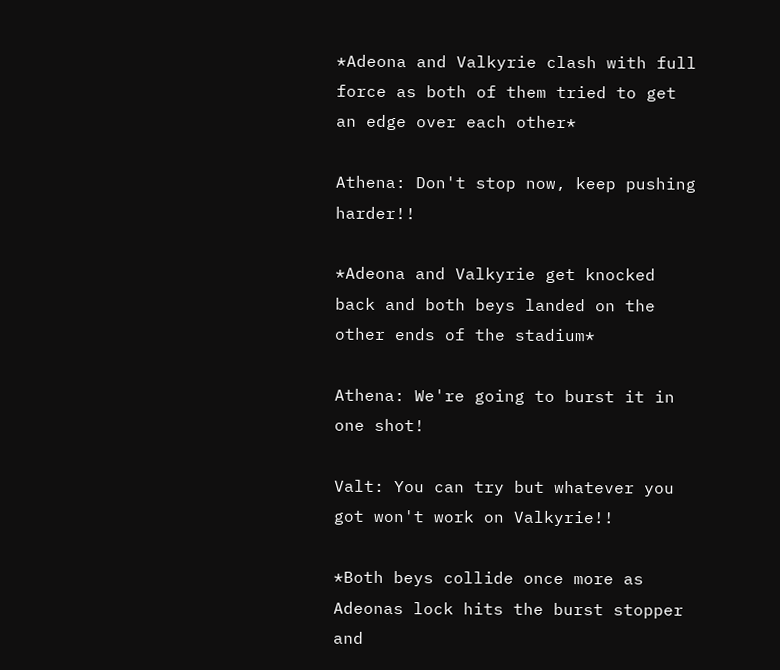*Adeona and Valkyrie clash with full force as both of them tried to get an edge over each other*

Athena: Don't stop now, keep pushing harder!!

*Adeona and Valkyrie get knocked back and both beys landed on the other ends of the stadium*

Athena: We're going to burst it in one shot!

Valt: You can try but whatever you got won't work on Valkyrie!!

*Both beys collide once more as Adeonas lock hits the burst stopper and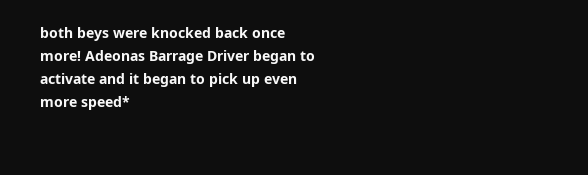both beys were knocked back once more! Adeonas Barrage Driver began to activate and it began to pick up even more speed*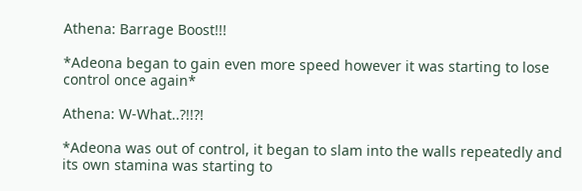Athena: Barrage Boost!!!

*Adeona began to gain even more speed however it was starting to lose control once again*

Athena: W-What..?!!?!

*Adeona was out of control, it began to slam into the walls repeatedly and its own stamina was starting to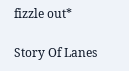fizzle out*

Story Of Lanes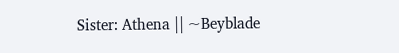Sister: Athena || ~Beyblade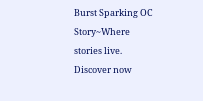Burst Sparking OC Story~Where stories live. Discover now